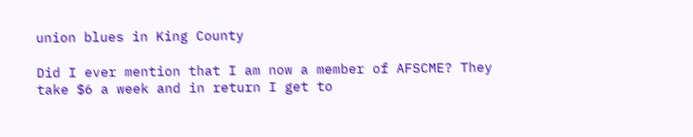union blues in King County

Did I ever mention that I am now a member of AFSCME? They take $6 a week and in return I get to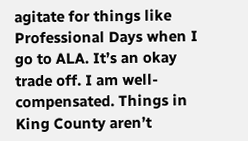agitate for things like Professional Days when I go to ALA. It’s an okay trade off. I am well-compensated. Things in King County aren’t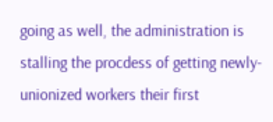going as well, the administration is stalling the procdess of getting newly-unionized workers their first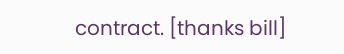contract. [thanks bill]